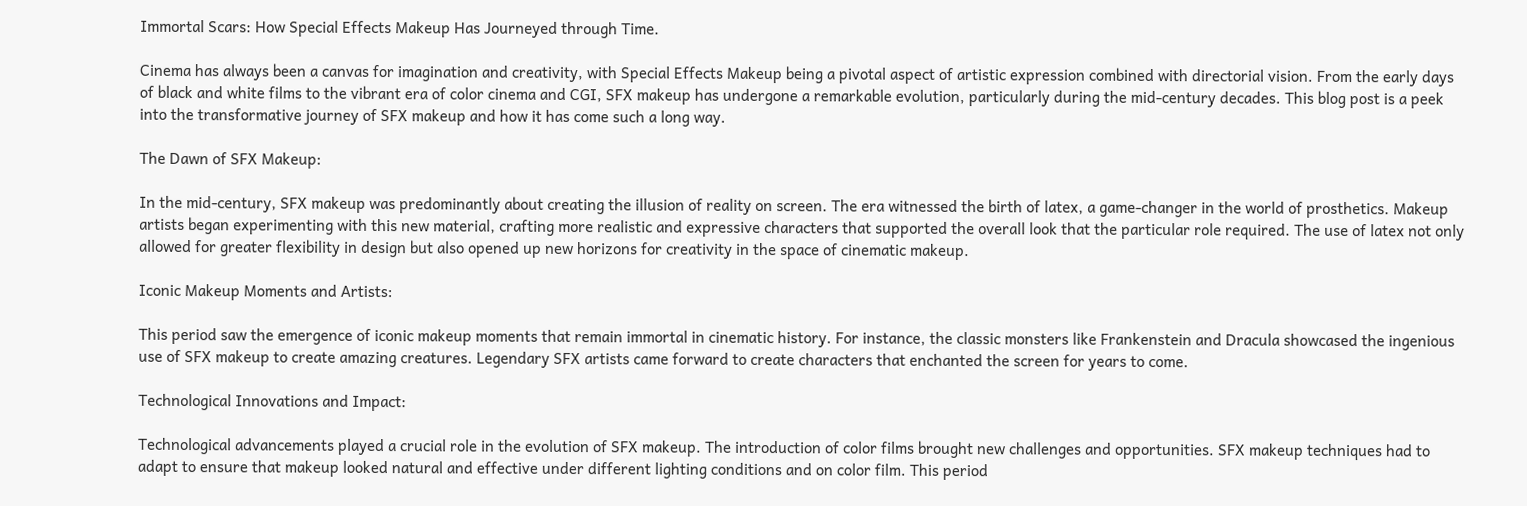Immortal Scars: How Special Effects Makeup Has Journeyed through Time.

Cinema has always been a canvas for imagination and creativity, with Special Effects Makeup being a pivotal aspect of artistic expression combined with directorial vision. From the early days of black and white films to the vibrant era of color cinema and CGI, SFX makeup has undergone a remarkable evolution, particularly during the mid-century decades. This blog post is a peek into the transformative journey of SFX makeup and how it has come such a long way.

The Dawn of SFX Makeup:

In the mid-century, SFX makeup was predominantly about creating the illusion of reality on screen. The era witnessed the birth of latex, a game-changer in the world of prosthetics. Makeup artists began experimenting with this new material, crafting more realistic and expressive characters that supported the overall look that the particular role required. The use of latex not only allowed for greater flexibility in design but also opened up new horizons for creativity in the space of cinematic makeup.

Iconic Makeup Moments and Artists:

This period saw the emergence of iconic makeup moments that remain immortal in cinematic history. For instance, the classic monsters like Frankenstein and Dracula showcased the ingenious use of SFX makeup to create amazing creatures. Legendary SFX artists came forward to create characters that enchanted the screen for years to come.

Technological Innovations and Impact:

Technological advancements played a crucial role in the evolution of SFX makeup. The introduction of color films brought new challenges and opportunities. SFX makeup techniques had to adapt to ensure that makeup looked natural and effective under different lighting conditions and on color film. This period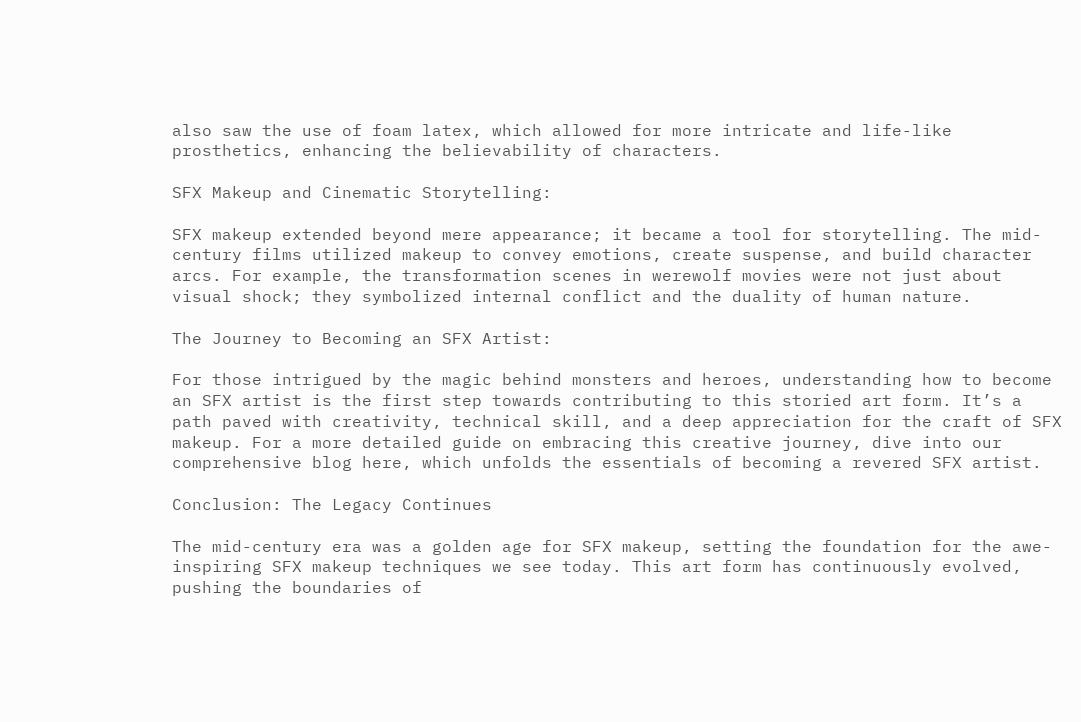also saw the use of foam latex, which allowed for more intricate and life-like prosthetics, enhancing the believability of characters.

SFX Makeup and Cinematic Storytelling:

SFX makeup extended beyond mere appearance; it became a tool for storytelling. The mid-century films utilized makeup to convey emotions, create suspense, and build character arcs. For example, the transformation scenes in werewolf movies were not just about visual shock; they symbolized internal conflict and the duality of human nature.

The Journey to Becoming an SFX Artist:

For those intrigued by the magic behind monsters and heroes, understanding how to become an SFX artist is the first step towards contributing to this storied art form. It’s a path paved with creativity, technical skill, and a deep appreciation for the craft of SFX makeup. For a more detailed guide on embracing this creative journey, dive into our comprehensive blog here, which unfolds the essentials of becoming a revered SFX artist.

Conclusion: The Legacy Continues

The mid-century era was a golden age for SFX makeup, setting the foundation for the awe-inspiring SFX makeup techniques we see today. This art form has continuously evolved, pushing the boundaries of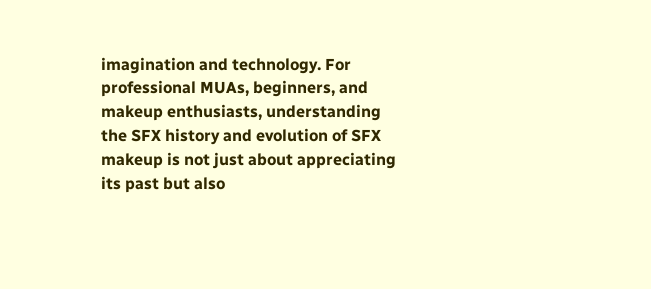imagination and technology. For professional MUAs, beginners, and makeup enthusiasts, understanding the SFX history and evolution of SFX makeup is not just about appreciating its past but also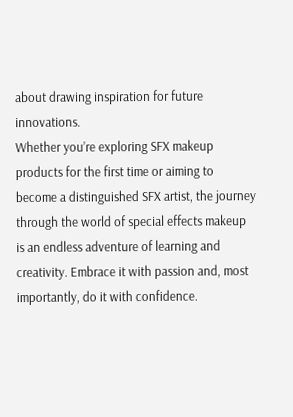about drawing inspiration for future innovations.
Whether you’re exploring SFX makeup products for the first time or aiming to become a distinguished SFX artist, the journey through the world of special effects makeup is an endless adventure of learning and creativity. Embrace it with passion and, most importantly, do it with confidence.